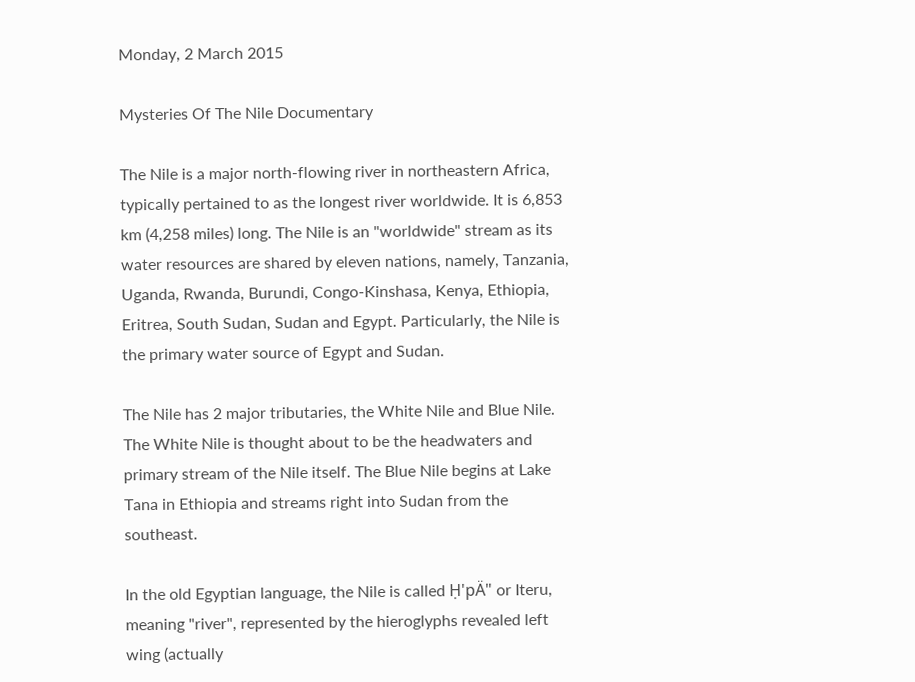Monday, 2 March 2015

Mysteries Of The Nile Documentary

The Nile is a major north-flowing river in northeastern Africa, typically pertained to as the longest river worldwide. It is 6,853 km (4,258 miles) long. The Nile is an "worldwide" stream as its water resources are shared by eleven nations, namely, Tanzania, Uganda, Rwanda, Burundi, Congo-Kinshasa, Kenya, Ethiopia, Eritrea, South Sudan, Sudan and Egypt. Particularly, the Nile is the primary water source of Egypt and Sudan.

The Nile has 2 major tributaries, the White Nile and Blue Nile. The White Nile is thought about to be the headwaters and primary stream of the Nile itself. The Blue Nile begins at Lake Tana in Ethiopia and streams right into Sudan from the southeast.

In the old Egyptian language, the Nile is called Ḥ'pÄ" or Iteru, meaning "river", represented by the hieroglyphs revealed left wing (actually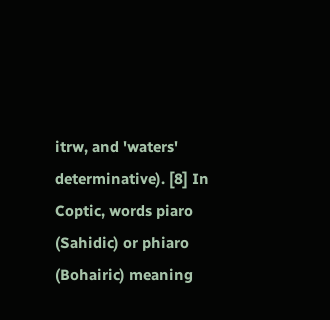itrw, and 'waters' determinative). [8] In Coptic, words piaro (Sahidic) or phiaro (Bohairic) meaning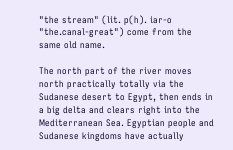"the stream" (lit. p(h). iar-o "the.canal-great") come from the same old name.

The north part of the river moves north practically totally via the Sudanese desert to Egypt, then ends in a big delta and clears right into the Mediterranean Sea. Egyptian people and Sudanese kingdoms have actually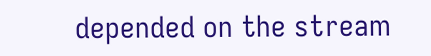depended on the stream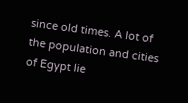since old times. A lot of the population and cities of Egypt lie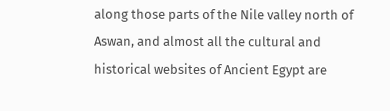along those parts of the Nile valley north of Aswan, and almost all the cultural and historical websites of Ancient Egypt are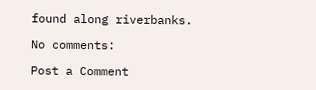found along riverbanks.

No comments:

Post a Comment